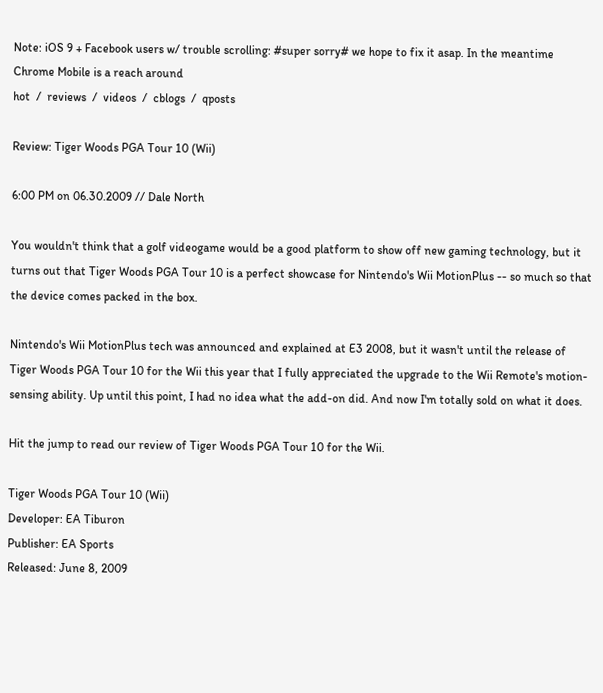Note: iOS 9 + Facebook users w/ trouble scrolling: #super sorry# we hope to fix it asap. In the meantime Chrome Mobile is a reach around
hot  /  reviews  /  videos  /  cblogs  /  qposts

Review: Tiger Woods PGA Tour 10 (Wii)

6:00 PM on 06.30.2009 // Dale North

You wouldn't think that a golf videogame would be a good platform to show off new gaming technology, but it turns out that Tiger Woods PGA Tour 10 is a perfect showcase for Nintendo's Wii MotionPlus -- so much so that the device comes packed in the box.

Nintendo's Wii MotionPlus tech was announced and explained at E3 2008, but it wasn't until the release of Tiger Woods PGA Tour 10 for the Wii this year that I fully appreciated the upgrade to the Wii Remote's motion-sensing ability. Up until this point, I had no idea what the add-on did. And now I'm totally sold on what it does.

Hit the jump to read our review of Tiger Woods PGA Tour 10 for the Wii.

Tiger Woods PGA Tour 10 (Wii)
Developer: EA Tiburon
Publisher: EA Sports
Released: June 8, 2009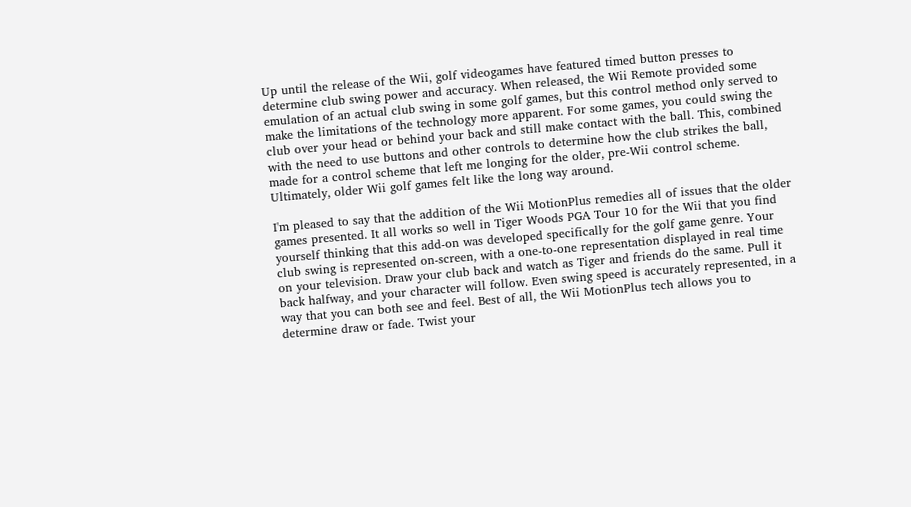Up until the release of the Wii, golf videogames have featured timed button presses to determine club swing power and accuracy. When released, the Wii Remote provided some emulation of an actual club swing in some golf games, but this control method only served to make the limitations of the technology more apparent. For some games, you could swing the club over your head or behind your back and still make contact with the ball. This, combined with the need to use buttons and other controls to determine how the club strikes the ball, made for a control scheme that left me longing for the older, pre-Wii control scheme. Ultimately, older Wii golf games felt like the long way around.

I'm pleased to say that the addition of the Wii MotionPlus remedies all of issues that the older games presented. It all works so well in Tiger Woods PGA Tour 10 for the Wii that you find yourself thinking that this add-on was developed specifically for the golf game genre. Your club swing is represented on-screen, with a one-to-one representation displayed in real time on your television. Draw your club back and watch as Tiger and friends do the same. Pull it back halfway, and your character will follow. Even swing speed is accurately represented, in a way that you can both see and feel. Best of all, the Wii MotionPlus tech allows you to determine draw or fade. Twist your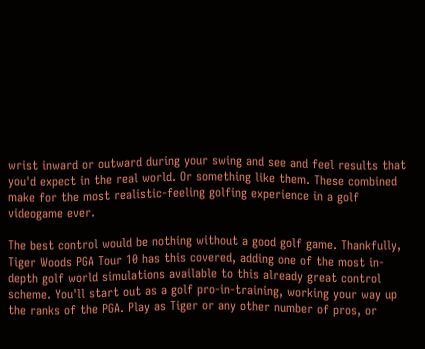wrist inward or outward during your swing and see and feel results that you'd expect in the real world. Or something like them. These combined make for the most realistic-feeling golfing experience in a golf videogame ever.

The best control would be nothing without a good golf game. Thankfully, Tiger Woods PGA Tour 10 has this covered, adding one of the most in-depth golf world simulations available to this already great control scheme. You'll start out as a golf pro-in-training, working your way up the ranks of the PGA. Play as Tiger or any other number of pros, or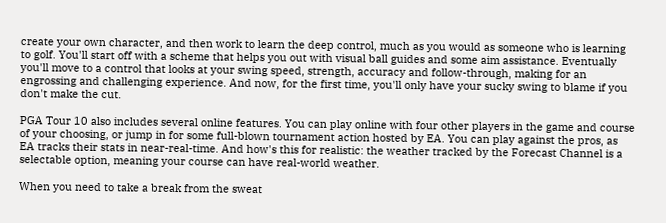create your own character, and then work to learn the deep control, much as you would as someone who is learning to golf. You'll start off with a scheme that helps you out with visual ball guides and some aim assistance. Eventually you'll move to a control that looks at your swing speed, strength, accuracy and follow-through, making for an engrossing and challenging experience. And now, for the first time, you'll only have your sucky swing to blame if you don't make the cut.

PGA Tour 10 also includes several online features. You can play online with four other players in the game and course of your choosing, or jump in for some full-blown tournament action hosted by EA. You can play against the pros, as EA tracks their stats in near-real-time. And how's this for realistic: the weather tracked by the Forecast Channel is a selectable option, meaning your course can have real-world weather.

When you need to take a break from the sweat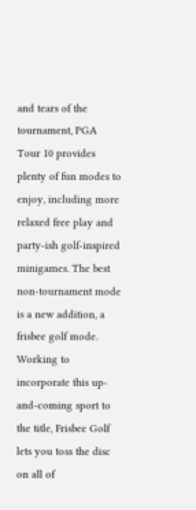and tears of the tournament, PGA Tour 10 provides plenty of fun modes to enjoy, including more relaxed free play and party-ish golf-inspired minigames. The best non-tournament mode is a new addition, a frisbee golf mode. Working to incorporate this up-and-coming sport to the title, Frisbee Golf lets you toss the disc on all of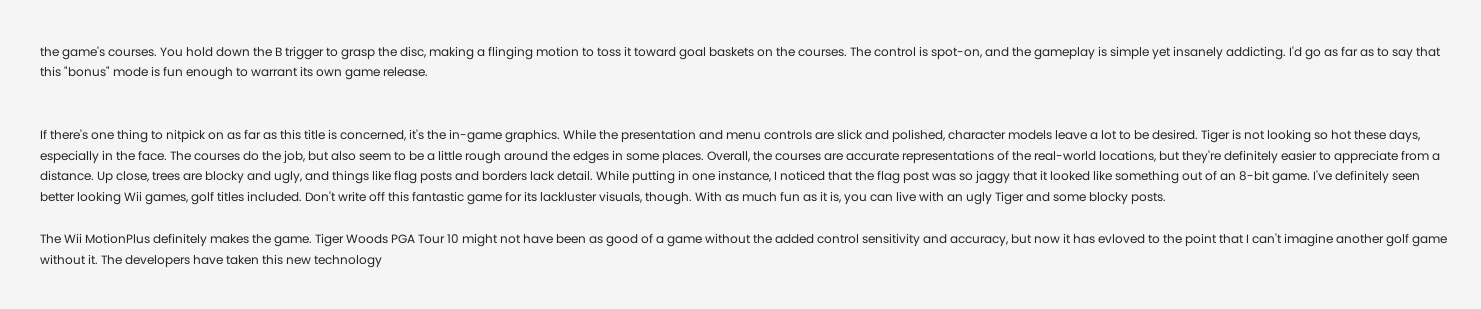the game's courses. You hold down the B trigger to grasp the disc, making a flinging motion to toss it toward goal baskets on the courses. The control is spot-on, and the gameplay is simple yet insanely addicting. I'd go as far as to say that this "bonus" mode is fun enough to warrant its own game release.


If there's one thing to nitpick on as far as this title is concerned, it's the in-game graphics. While the presentation and menu controls are slick and polished, character models leave a lot to be desired. Tiger is not looking so hot these days, especially in the face. The courses do the job, but also seem to be a little rough around the edges in some places. Overall, the courses are accurate representations of the real-world locations, but they're definitely easier to appreciate from a distance. Up close, trees are blocky and ugly, and things like flag posts and borders lack detail. While putting in one instance, I noticed that the flag post was so jaggy that it looked like something out of an 8-bit game. I've definitely seen better looking Wii games, golf titles included. Don't write off this fantastic game for its lackluster visuals, though. With as much fun as it is, you can live with an ugly Tiger and some blocky posts.

The Wii MotionPlus definitely makes the game. Tiger Woods PGA Tour 10 might not have been as good of a game without the added control sensitivity and accuracy, but now it has evloved to the point that I can't imagine another golf game without it. The developers have taken this new technology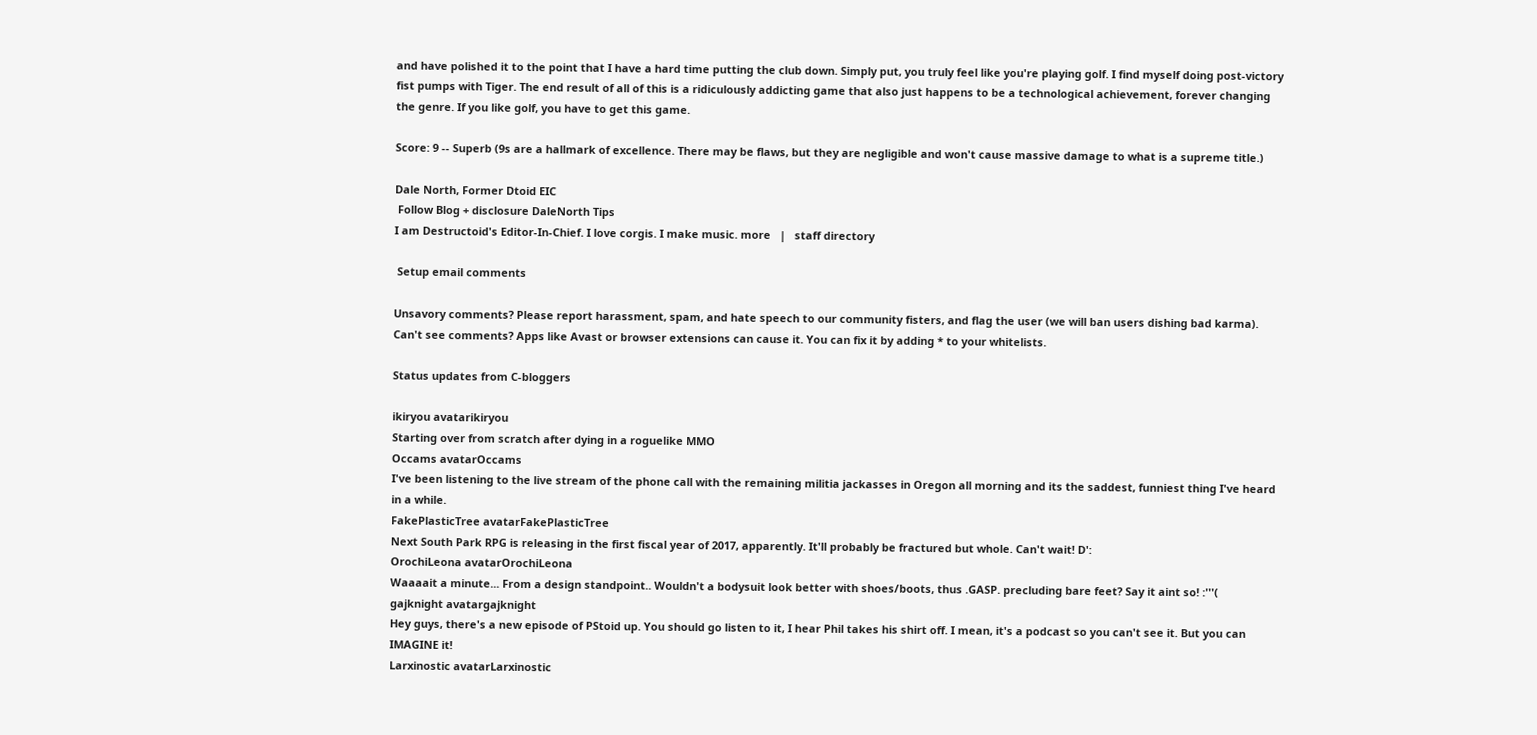and have polished it to the point that I have a hard time putting the club down. Simply put, you truly feel like you're playing golf. I find myself doing post-victory fist pumps with Tiger. The end result of all of this is a ridiculously addicting game that also just happens to be a technological achievement, forever changing the genre. If you like golf, you have to get this game.

Score: 9 -- Superb (9s are a hallmark of excellence. There may be flaws, but they are negligible and won't cause massive damage to what is a supreme title.)

Dale North, Former Dtoid EIC
 Follow Blog + disclosure DaleNorth Tips
I am Destructoid's Editor-In-Chief. I love corgis. I make music. more   |   staff directory

 Setup email comments

Unsavory comments? Please report harassment, spam, and hate speech to our community fisters, and flag the user (we will ban users dishing bad karma). Can't see comments? Apps like Avast or browser extensions can cause it. You can fix it by adding * to your whitelists.

Status updates from C-bloggers

ikiryou avatarikiryou
Starting over from scratch after dying in a roguelike MMO
Occams avatarOccams
I've been listening to the live stream of the phone call with the remaining militia jackasses in Oregon all morning and its the saddest, funniest thing I've heard in a while.
FakePlasticTree avatarFakePlasticTree
Next South Park RPG is releasing in the first fiscal year of 2017, apparently. It'll probably be fractured but whole. Can't wait! D':
OrochiLeona avatarOrochiLeona
Waaaait a minute... From a design standpoint.. Wouldn't a bodysuit look better with shoes/boots, thus .GASP. precluding bare feet? Say it aint so! :'''(
gajknight avatargajknight
Hey guys, there's a new episode of PStoid up. You should go listen to it, I hear Phil takes his shirt off. I mean, it's a podcast so you can't see it. But you can IMAGINE it!
Larxinostic avatarLarxinostic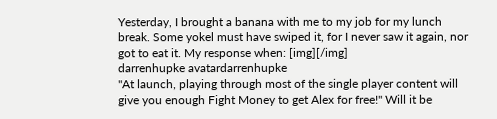Yesterday, I brought a banana with me to my job for my lunch break. Some yokel must have swiped it, for I never saw it again, nor got to eat it. My response when: [img][/img]
darrenhupke avatardarrenhupke
"At launch, playing through most of the single player content will give you enough Fight Money to get Alex for free!" Will it be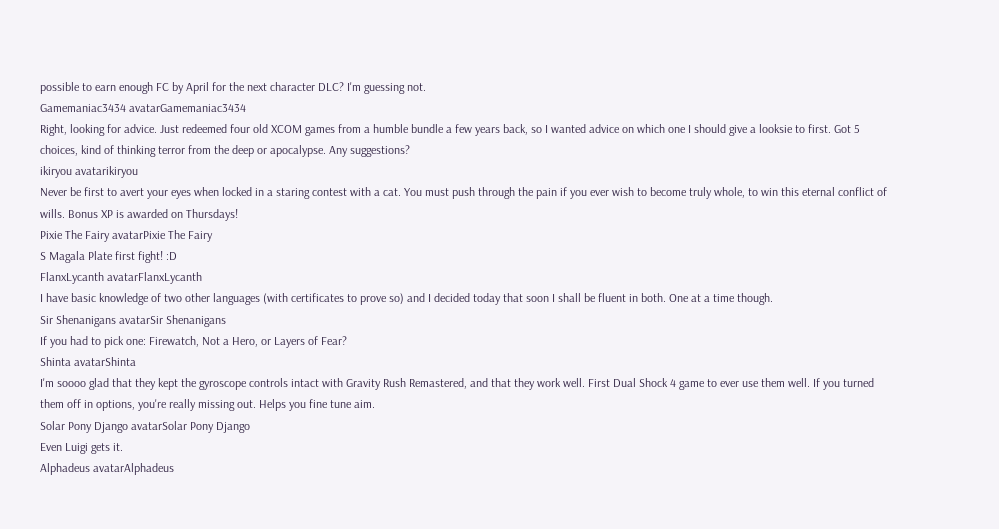possible to earn enough FC by April for the next character DLC? I'm guessing not.
Gamemaniac3434 avatarGamemaniac3434
Right, looking for advice. Just redeemed four old XCOM games from a humble bundle a few years back, so I wanted advice on which one I should give a looksie to first. Got 5 choices, kind of thinking terror from the deep or apocalypse. Any suggestions?
ikiryou avatarikiryou
Never be first to avert your eyes when locked in a staring contest with a cat. You must push through the pain if you ever wish to become truly whole, to win this eternal conflict of wills. Bonus XP is awarded on Thursdays!
Pixie The Fairy avatarPixie The Fairy
S Magala Plate first fight! :D
FlanxLycanth avatarFlanxLycanth
I have basic knowledge of two other languages (with certificates to prove so) and I decided today that soon I shall be fluent in both. One at a time though.
Sir Shenanigans avatarSir Shenanigans
If you had to pick one: Firewatch, Not a Hero, or Layers of Fear?
Shinta avatarShinta
I'm soooo glad that they kept the gyroscope controls intact with Gravity Rush Remastered, and that they work well. First Dual Shock 4 game to ever use them well. If you turned them off in options, you're really missing out. Helps you fine tune aim.
Solar Pony Django avatarSolar Pony Django
Even Luigi gets it.
Alphadeus avatarAlphadeus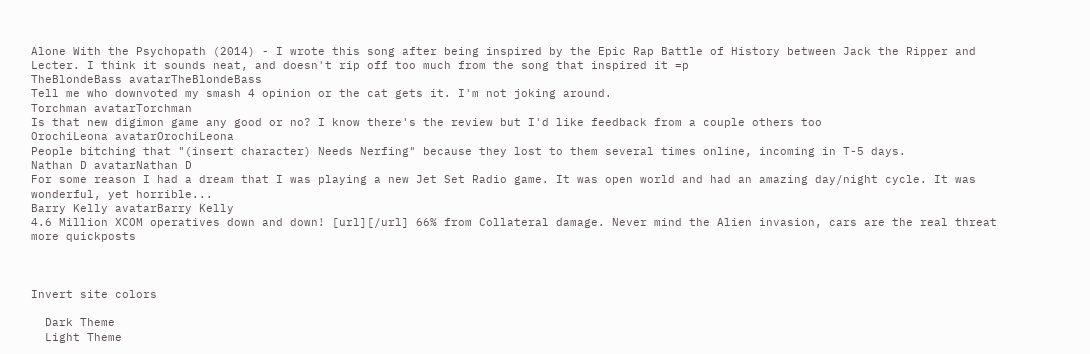Alone With the Psychopath (2014) - I wrote this song after being inspired by the Epic Rap Battle of History between Jack the Ripper and Lecter. I think it sounds neat, and doesn't rip off too much from the song that inspired it =p
TheBlondeBass avatarTheBlondeBass
Tell me who downvoted my smash 4 opinion or the cat gets it. I'm not joking around.
Torchman avatarTorchman
Is that new digimon game any good or no? I know there's the review but I'd like feedback from a couple others too
OrochiLeona avatarOrochiLeona
People bitching that "(insert character) Needs Nerfing" because they lost to them several times online, incoming in T-5 days.
Nathan D avatarNathan D
For some reason I had a dream that I was playing a new Jet Set Radio game. It was open world and had an amazing day/night cycle. It was wonderful, yet horrible...
Barry Kelly avatarBarry Kelly
4.6 Million XCOM operatives down and down! [url][/url] 66% from Collateral damage. Never mind the Alien invasion, cars are the real threat
more quickposts



Invert site colors

  Dark Theme
  Light Theme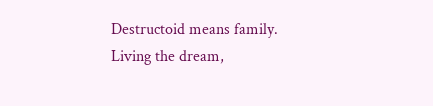Destructoid means family.
Living the dream,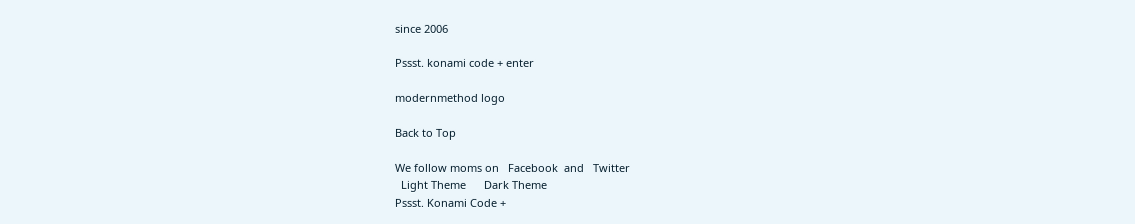since 2006

Pssst. konami code + enter

modernmethod logo

Back to Top

We follow moms on   Facebook  and   Twitter
  Light Theme      Dark Theme
Pssst. Konami Code +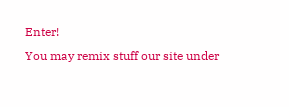Enter!
You may remix stuff our site under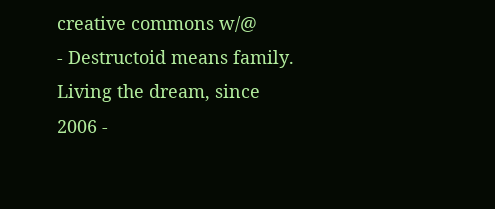creative commons w/@
- Destructoid means family. Living the dream, since 2006 -